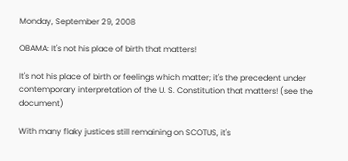Monday, September 29, 2008

OBAMA: It's not his place of birth that matters!

It's not his place of birth or feelings which matter; it's the precedent under contemporary interpretation of the U. S. Constitution that matters! (see the document)

With many flaky justices still remaining on SCOTUS, it's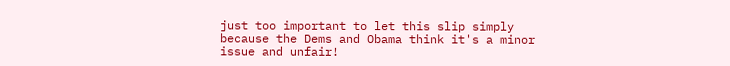just too important to let this slip simply because the Dems and Obama think it's a minor issue and unfair!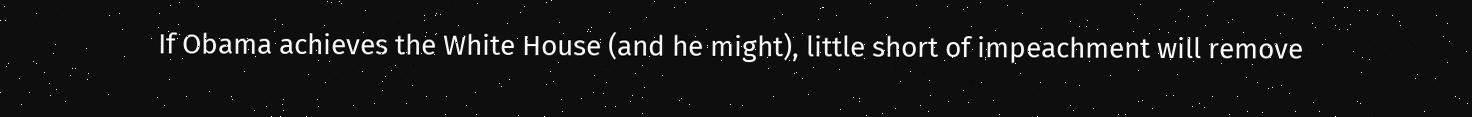If Obama achieves the White House (and he might), little short of impeachment will remove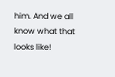him. And we all know what that looks like!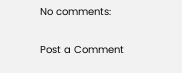No comments:

Post a Comment